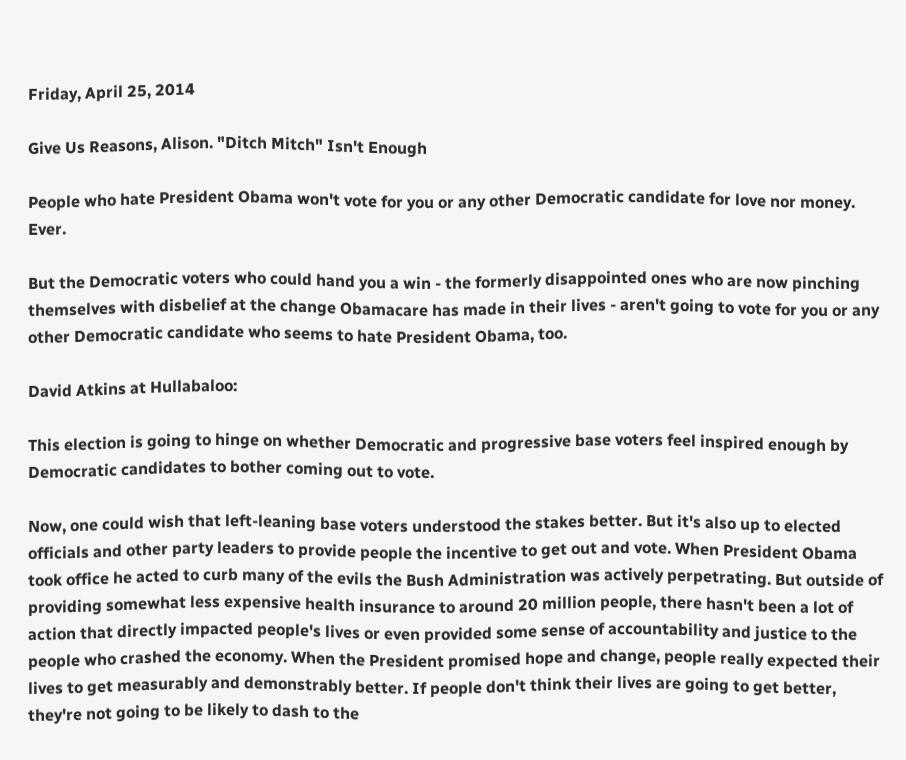Friday, April 25, 2014

Give Us Reasons, Alison. "Ditch Mitch" Isn't Enough

People who hate President Obama won't vote for you or any other Democratic candidate for love nor money. Ever.

But the Democratic voters who could hand you a win - the formerly disappointed ones who are now pinching themselves with disbelief at the change Obamacare has made in their lives - aren't going to vote for you or any other Democratic candidate who seems to hate President Obama, too.

David Atkins at Hullabaloo:

This election is going to hinge on whether Democratic and progressive base voters feel inspired enough by Democratic candidates to bother coming out to vote.

Now, one could wish that left-leaning base voters understood the stakes better. But it's also up to elected officials and other party leaders to provide people the incentive to get out and vote. When President Obama took office he acted to curb many of the evils the Bush Administration was actively perpetrating. But outside of providing somewhat less expensive health insurance to around 20 million people, there hasn't been a lot of action that directly impacted people's lives or even provided some sense of accountability and justice to the people who crashed the economy. When the President promised hope and change, people really expected their lives to get measurably and demonstrably better. If people don't think their lives are going to get better, they're not going to be likely to dash to the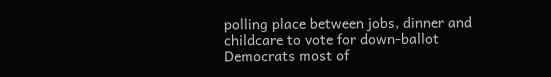polling place between jobs, dinner and childcare to vote for down-ballot Democrats most of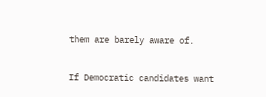them are barely aware of.

If Democratic candidates want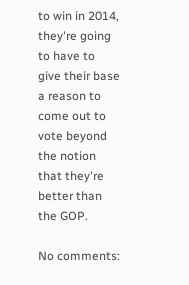to win in 2014, they're going to have to give their base a reason to come out to vote beyond the notion that they're better than the GOP.

No comments: